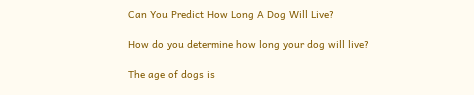Can You Predict How Long A Dog Will Live?

How do you determine how long your dog will live?

The age of dogs is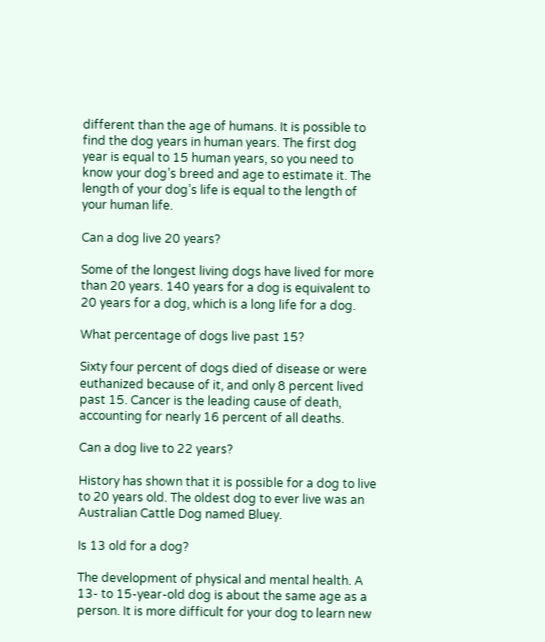different than the age of humans. It is possible to find the dog years in human years. The first dog year is equal to 15 human years, so you need to know your dog’s breed and age to estimate it. The length of your dog’s life is equal to the length of your human life.

Can a dog live 20 years?

Some of the longest living dogs have lived for more than 20 years. 140 years for a dog is equivalent to 20 years for a dog, which is a long life for a dog.

What percentage of dogs live past 15?

Sixty four percent of dogs died of disease or were euthanized because of it, and only 8 percent lived past 15. Cancer is the leading cause of death, accounting for nearly 16 percent of all deaths.

Can a dog live to 22 years?

History has shown that it is possible for a dog to live to 20 years old. The oldest dog to ever live was an Australian Cattle Dog named Bluey.

Is 13 old for a dog?

The development of physical and mental health. A 13- to 15-year-old dog is about the same age as a person. It is more difficult for your dog to learn new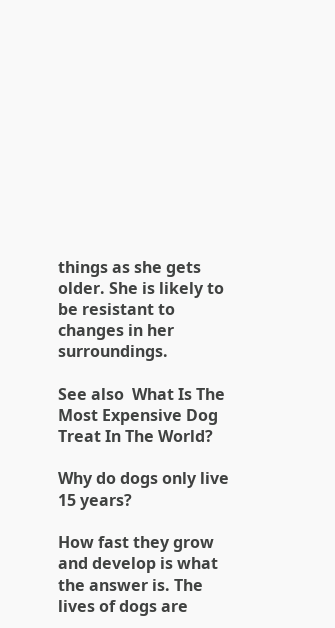things as she gets older. She is likely to be resistant to changes in her surroundings.

See also  What Is The Most Expensive Dog Treat In The World?

Why do dogs only live 15 years?

How fast they grow and develop is what the answer is. The lives of dogs are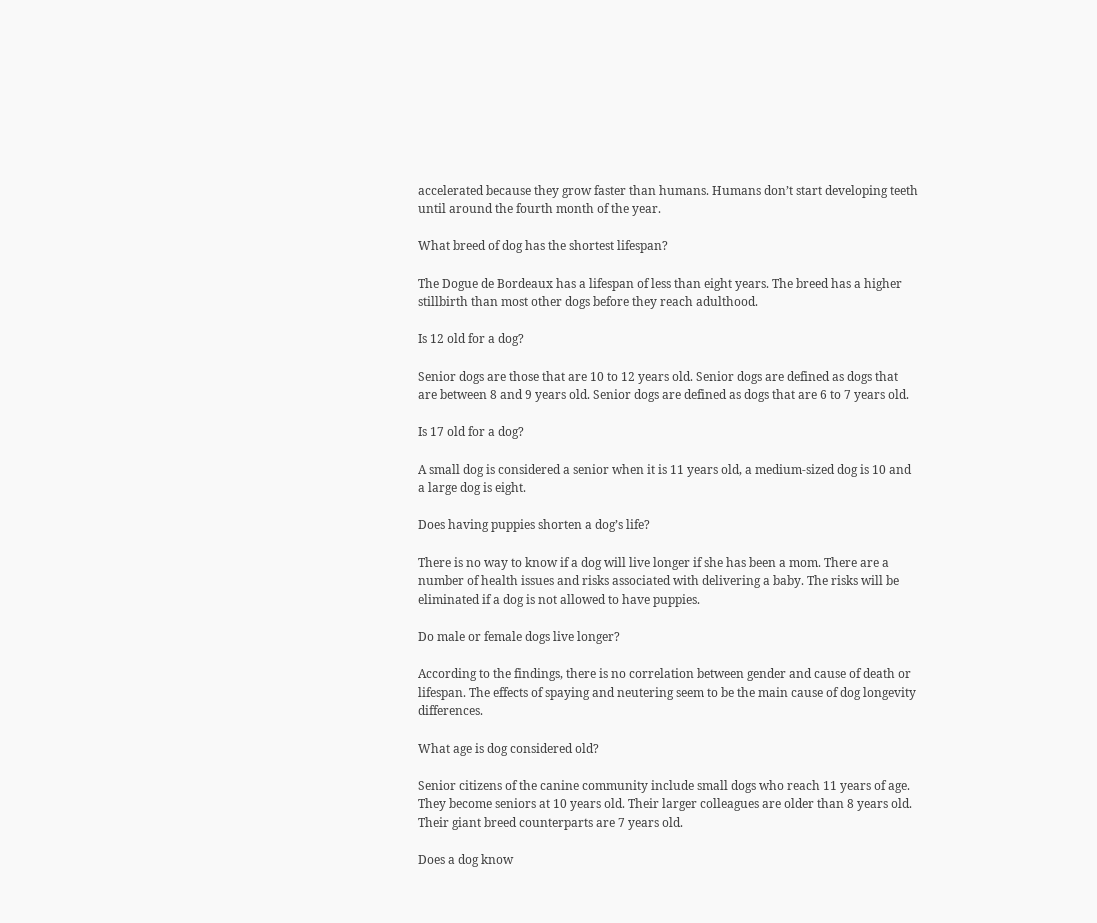accelerated because they grow faster than humans. Humans don’t start developing teeth until around the fourth month of the year.

What breed of dog has the shortest lifespan?

The Dogue de Bordeaux has a lifespan of less than eight years. The breed has a higher stillbirth than most other dogs before they reach adulthood.

Is 12 old for a dog?

Senior dogs are those that are 10 to 12 years old. Senior dogs are defined as dogs that are between 8 and 9 years old. Senior dogs are defined as dogs that are 6 to 7 years old.

Is 17 old for a dog?

A small dog is considered a senior when it is 11 years old, a medium-sized dog is 10 and a large dog is eight.

Does having puppies shorten a dog’s life?

There is no way to know if a dog will live longer if she has been a mom. There are a number of health issues and risks associated with delivering a baby. The risks will be eliminated if a dog is not allowed to have puppies.

Do male or female dogs live longer?

According to the findings, there is no correlation between gender and cause of death or lifespan. The effects of spaying and neutering seem to be the main cause of dog longevity differences.

What age is dog considered old?

Senior citizens of the canine community include small dogs who reach 11 years of age. They become seniors at 10 years old. Their larger colleagues are older than 8 years old. Their giant breed counterparts are 7 years old.

Does a dog know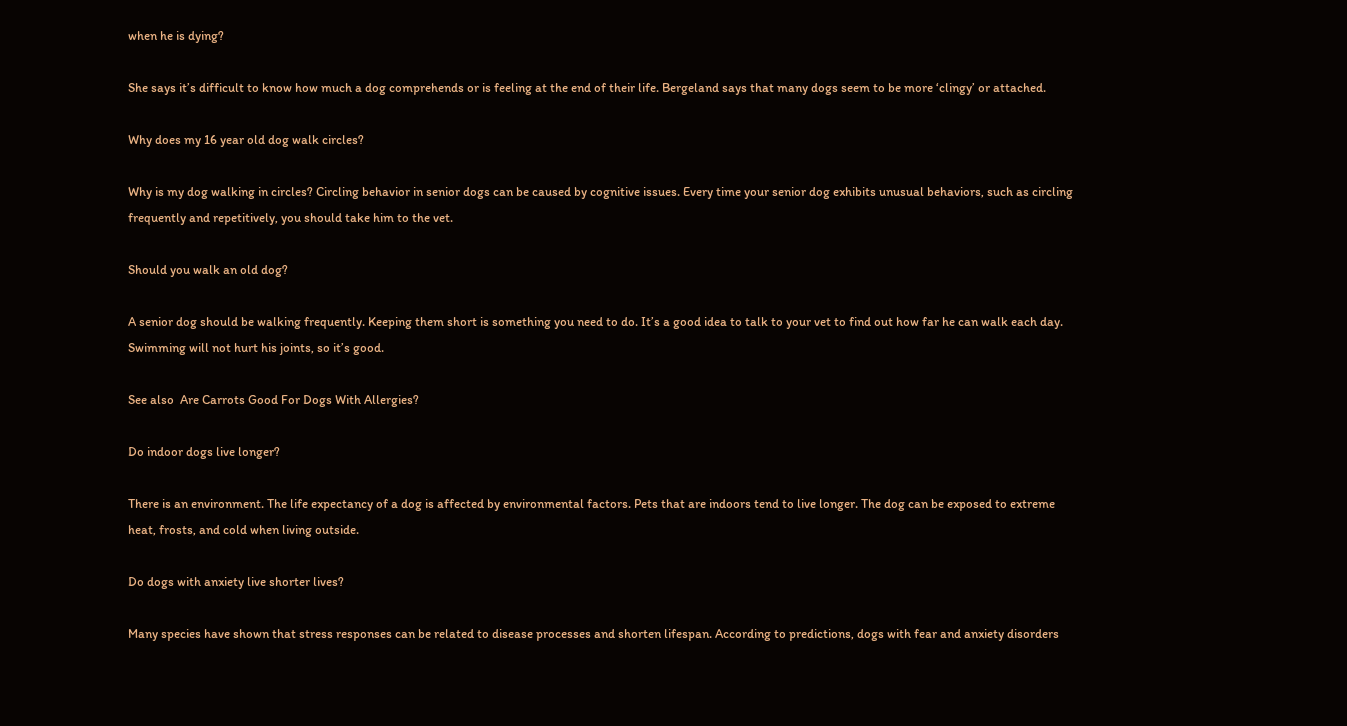when he is dying?

She says it’s difficult to know how much a dog comprehends or is feeling at the end of their life. Bergeland says that many dogs seem to be more ‘clingy’ or attached.

Why does my 16 year old dog walk circles?

Why is my dog walking in circles? Circling behavior in senior dogs can be caused by cognitive issues. Every time your senior dog exhibits unusual behaviors, such as circling frequently and repetitively, you should take him to the vet.

Should you walk an old dog?

A senior dog should be walking frequently. Keeping them short is something you need to do. It’s a good idea to talk to your vet to find out how far he can walk each day. Swimming will not hurt his joints, so it’s good.

See also  Are Carrots Good For Dogs With Allergies?

Do indoor dogs live longer?

There is an environment. The life expectancy of a dog is affected by environmental factors. Pets that are indoors tend to live longer. The dog can be exposed to extreme heat, frosts, and cold when living outside.

Do dogs with anxiety live shorter lives?

Many species have shown that stress responses can be related to disease processes and shorten lifespan. According to predictions, dogs with fear and anxiety disorders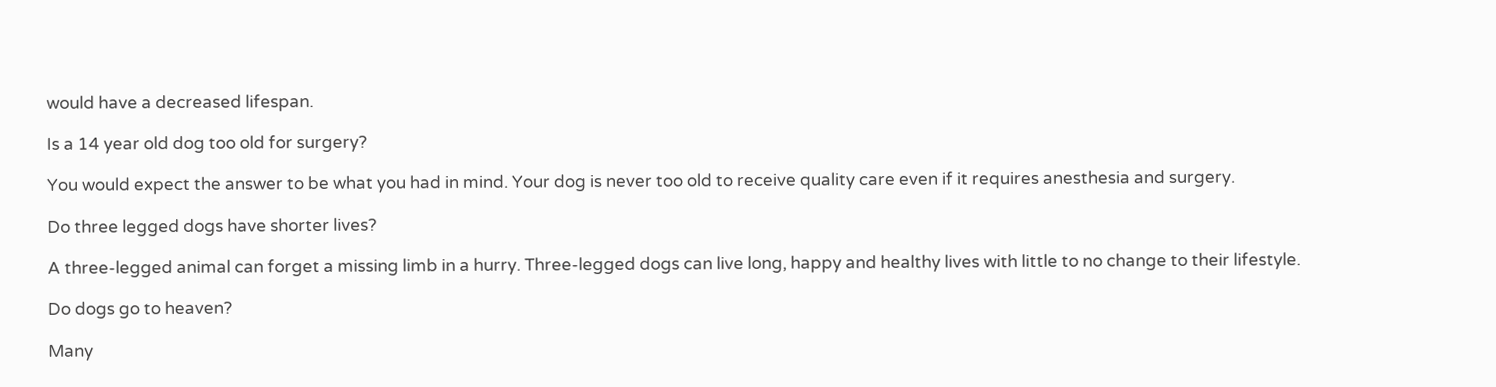would have a decreased lifespan.

Is a 14 year old dog too old for surgery?

You would expect the answer to be what you had in mind. Your dog is never too old to receive quality care even if it requires anesthesia and surgery.

Do three legged dogs have shorter lives?

A three-legged animal can forget a missing limb in a hurry. Three-legged dogs can live long, happy and healthy lives with little to no change to their lifestyle.

Do dogs go to heaven?

Many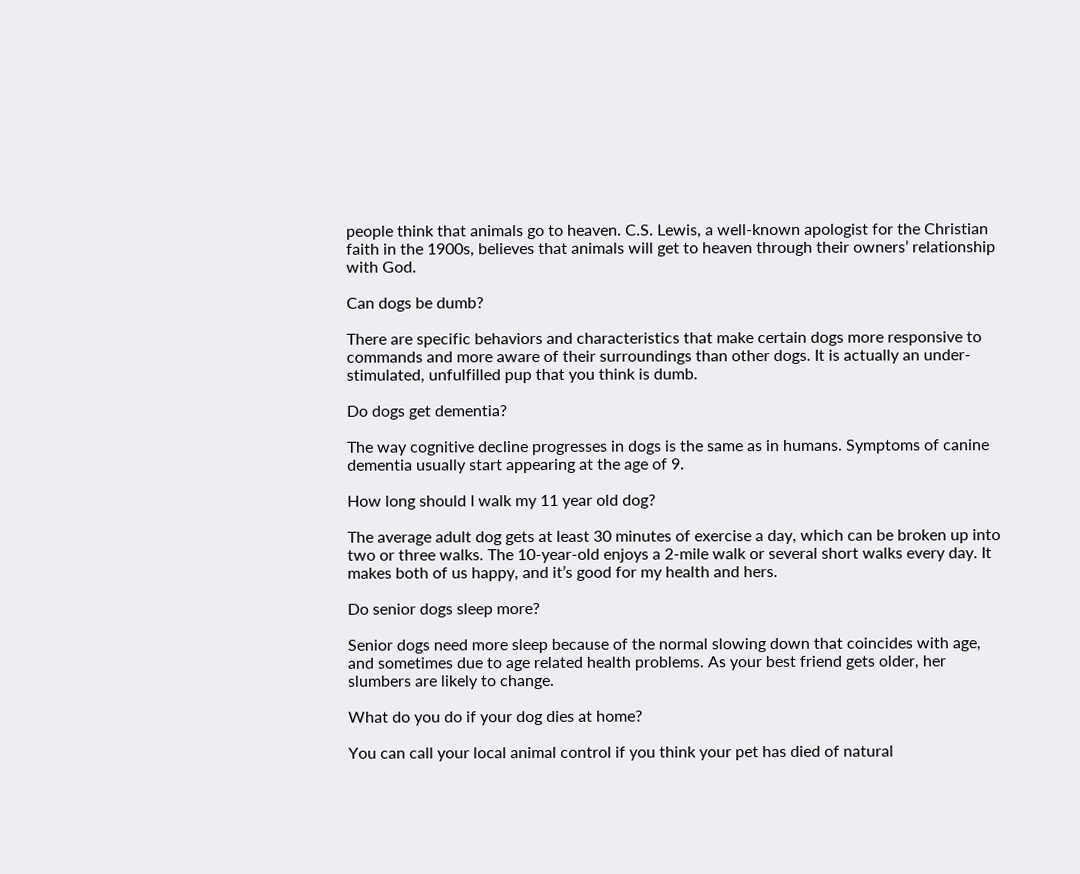people think that animals go to heaven. C.S. Lewis, a well-known apologist for the Christian faith in the 1900s, believes that animals will get to heaven through their owners’ relationship with God.

Can dogs be dumb?

There are specific behaviors and characteristics that make certain dogs more responsive to commands and more aware of their surroundings than other dogs. It is actually an under-stimulated, unfulfilled pup that you think is dumb.

Do dogs get dementia?

The way cognitive decline progresses in dogs is the same as in humans. Symptoms of canine dementia usually start appearing at the age of 9.

How long should I walk my 11 year old dog?

The average adult dog gets at least 30 minutes of exercise a day, which can be broken up into two or three walks. The 10-year-old enjoys a 2-mile walk or several short walks every day. It makes both of us happy, and it’s good for my health and hers.

Do senior dogs sleep more?

Senior dogs need more sleep because of the normal slowing down that coincides with age, and sometimes due to age related health problems. As your best friend gets older, her slumbers are likely to change.

What do you do if your dog dies at home?

You can call your local animal control if you think your pet has died of natural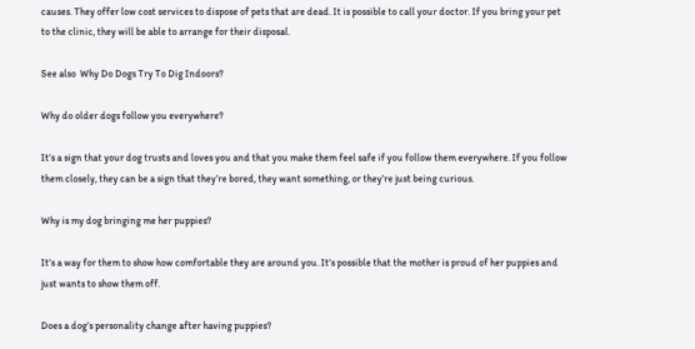causes. They offer low cost services to dispose of pets that are dead. It is possible to call your doctor. If you bring your pet to the clinic, they will be able to arrange for their disposal.

See also  Why Do Dogs Try To Dig Indoors?

Why do older dogs follow you everywhere?

It’s a sign that your dog trusts and loves you and that you make them feel safe if you follow them everywhere. If you follow them closely, they can be a sign that they’re bored, they want something, or they’re just being curious.

Why is my dog bringing me her puppies?

It’s a way for them to show how comfortable they are around you. It’s possible that the mother is proud of her puppies and just wants to show them off.

Does a dog’s personality change after having puppies?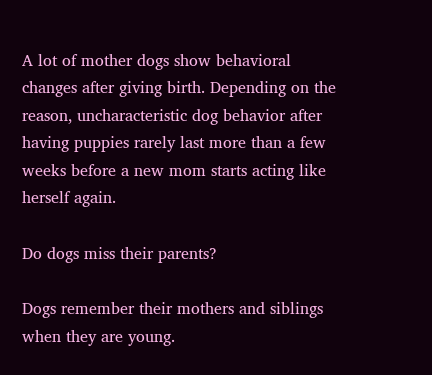A lot of mother dogs show behavioral changes after giving birth. Depending on the reason, uncharacteristic dog behavior after having puppies rarely last more than a few weeks before a new mom starts acting like herself again.

Do dogs miss their parents?

Dogs remember their mothers and siblings when they are young.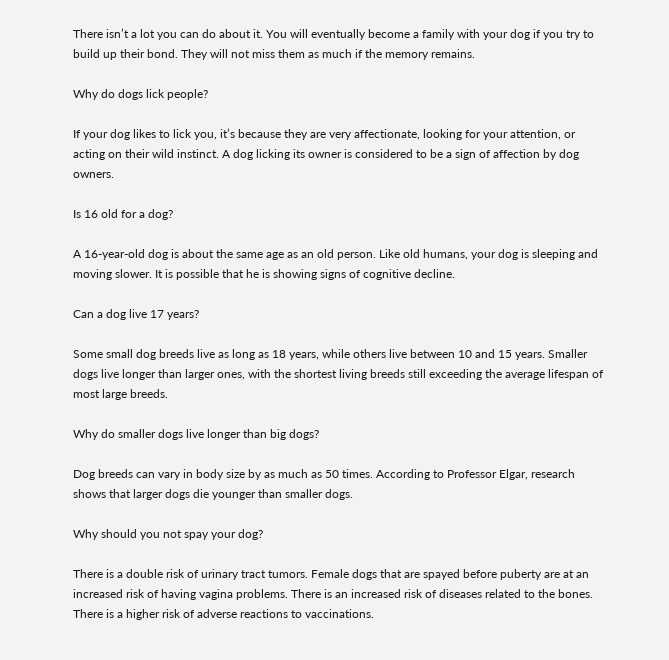There isn’t a lot you can do about it. You will eventually become a family with your dog if you try to build up their bond. They will not miss them as much if the memory remains.

Why do dogs lick people?

If your dog likes to lick you, it’s because they are very affectionate, looking for your attention, or acting on their wild instinct. A dog licking its owner is considered to be a sign of affection by dog owners.

Is 16 old for a dog?

A 16-year-old dog is about the same age as an old person. Like old humans, your dog is sleeping and moving slower. It is possible that he is showing signs of cognitive decline.

Can a dog live 17 years?

Some small dog breeds live as long as 18 years, while others live between 10 and 15 years. Smaller dogs live longer than larger ones, with the shortest living breeds still exceeding the average lifespan of most large breeds.

Why do smaller dogs live longer than big dogs?

Dog breeds can vary in body size by as much as 50 times. According to Professor Elgar, research shows that larger dogs die younger than smaller dogs.

Why should you not spay your dog?

There is a double risk of urinary tract tumors. Female dogs that are spayed before puberty are at an increased risk of having vagina problems. There is an increased risk of diseases related to the bones. There is a higher risk of adverse reactions to vaccinations.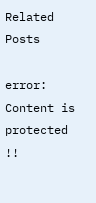Related Posts

error: Content is protected !!